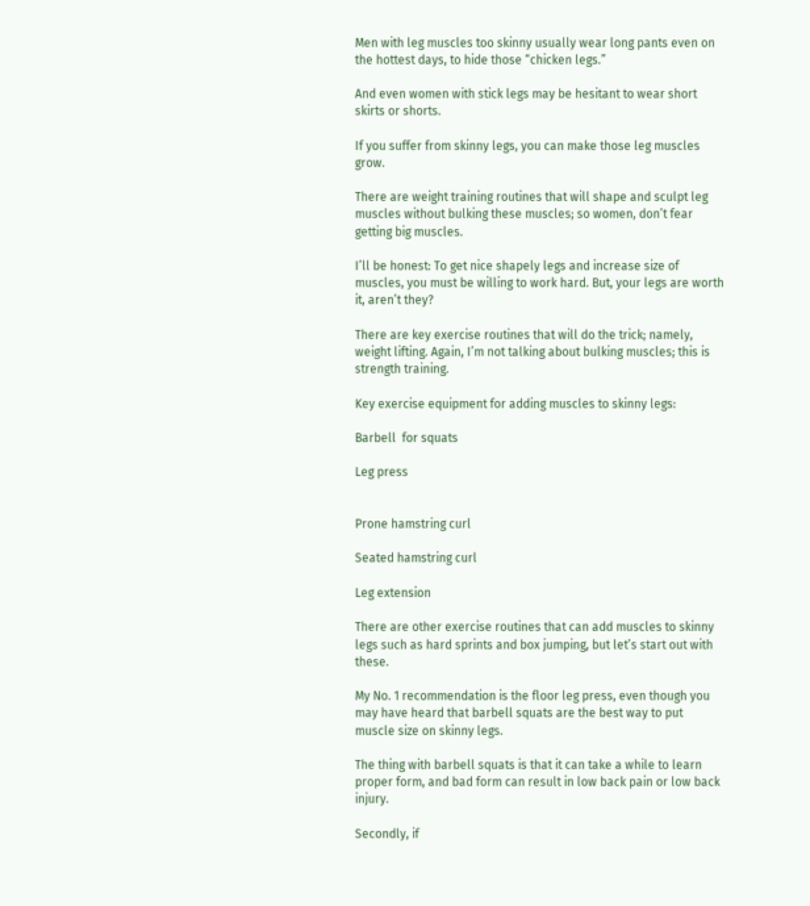Men with leg muscles too skinny usually wear long pants even on the hottest days, to hide those “chicken legs.”

And even women with stick legs may be hesitant to wear short skirts or shorts.

If you suffer from skinny legs, you can make those leg muscles grow.

There are weight training routines that will shape and sculpt leg muscles without bulking these muscles; so women, don’t fear getting big muscles.

I’ll be honest: To get nice shapely legs and increase size of muscles, you must be willing to work hard. But, your legs are worth it, aren’t they?

There are key exercise routines that will do the trick; namely, weight lifting. Again, I’m not talking about bulking muscles; this is strength training.

Key exercise equipment for adding muscles to skinny legs:

Barbell  for squats

Leg press


Prone hamstring curl

Seated hamstring curl

Leg extension

There are other exercise routines that can add muscles to skinny legs such as hard sprints and box jumping, but let’s start out with these.

My No. 1 recommendation is the floor leg press, even though you may have heard that barbell squats are the best way to put muscle size on skinny legs.

The thing with barbell squats is that it can take a while to learn proper form, and bad form can result in low back pain or low back injury.

Secondly, if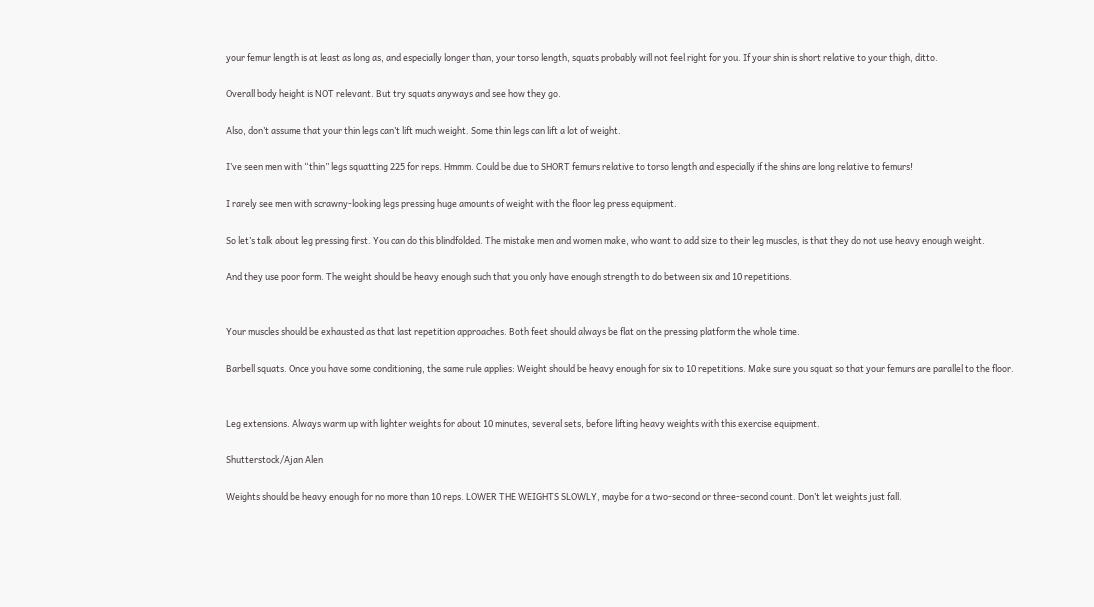your femur length is at least as long as, and especially longer than, your torso length, squats probably will not feel right for you. If your shin is short relative to your thigh, ditto.

Overall body height is NOT relevant. But try squats anyways and see how they go.

Also, don’t assume that your thin legs can’t lift much weight. Some thin legs can lift a lot of weight.

I’ve seen men with “thin” legs squatting 225 for reps. Hmmm. Could be due to SHORT femurs relative to torso length and especially if the shins are long relative to femurs!

I rarely see men with scrawny-looking legs pressing huge amounts of weight with the floor leg press equipment.

So let’s talk about leg pressing first. You can do this blindfolded. The mistake men and women make, who want to add size to their leg muscles, is that they do not use heavy enough weight.

And they use poor form. The weight should be heavy enough such that you only have enough strength to do between six and 10 repetitions.


Your muscles should be exhausted as that last repetition approaches. Both feet should always be flat on the pressing platform the whole time.

Barbell squats. Once you have some conditioning, the same rule applies: Weight should be heavy enough for six to 10 repetitions. Make sure you squat so that your femurs are parallel to the floor.


Leg extensions. Always warm up with lighter weights for about 10 minutes, several sets, before lifting heavy weights with this exercise equipment.

Shutterstock/Ajan Alen

Weights should be heavy enough for no more than 10 reps. LOWER THE WEIGHTS SLOWLY, maybe for a two-second or three-second count. Don’t let weights just fall.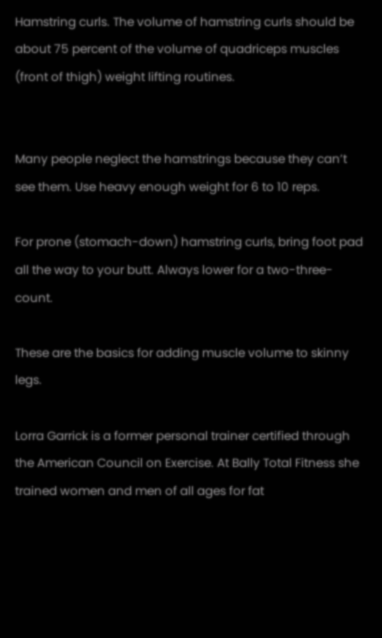Hamstring curls. The volume of hamstring curls should be about 75 percent of the volume of quadriceps muscles (front of thigh) weight lifting routines.


Many people neglect the hamstrings because they can’t see them. Use heavy enough weight for 6 to 10 reps.

For prone (stomach-down) hamstring curls, bring foot pad all the way to your butt. Always lower for a two-three-count.

These are the basics for adding muscle volume to skinny legs.

Lorra Garrick is a former personal trainer certified through the American Council on Exercise. At Bally Total Fitness she trained women and men of all ages for fat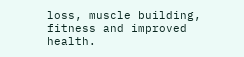loss, muscle building, fitness and improved health.